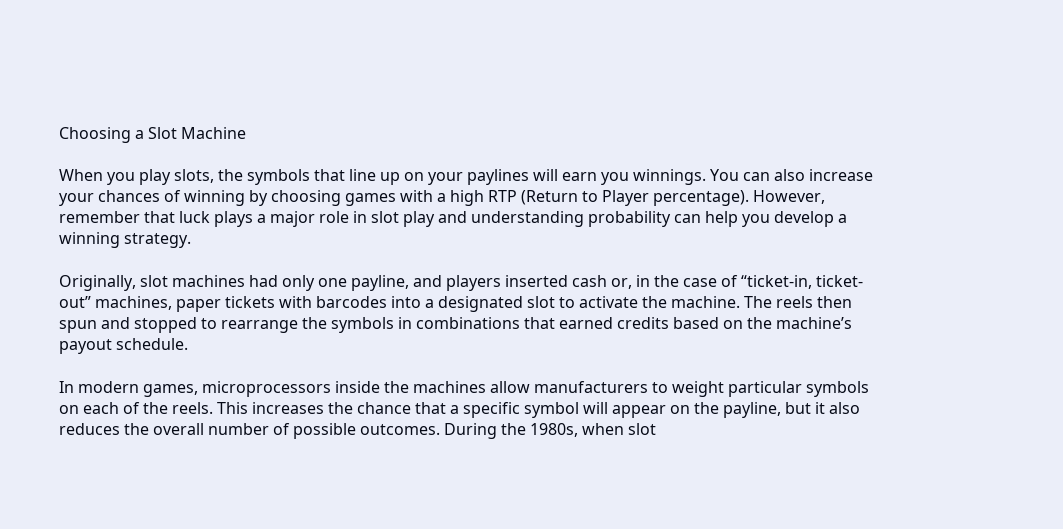Choosing a Slot Machine

When you play slots, the symbols that line up on your paylines will earn you winnings. You can also increase your chances of winning by choosing games with a high RTP (Return to Player percentage). However, remember that luck plays a major role in slot play and understanding probability can help you develop a winning strategy.

Originally, slot machines had only one payline, and players inserted cash or, in the case of “ticket-in, ticket-out” machines, paper tickets with barcodes into a designated slot to activate the machine. The reels then spun and stopped to rearrange the symbols in combinations that earned credits based on the machine’s payout schedule.

In modern games, microprocessors inside the machines allow manufacturers to weight particular symbols on each of the reels. This increases the chance that a specific symbol will appear on the payline, but it also reduces the overall number of possible outcomes. During the 1980s, when slot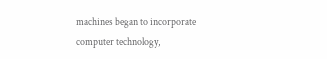machines began to incorporate computer technology,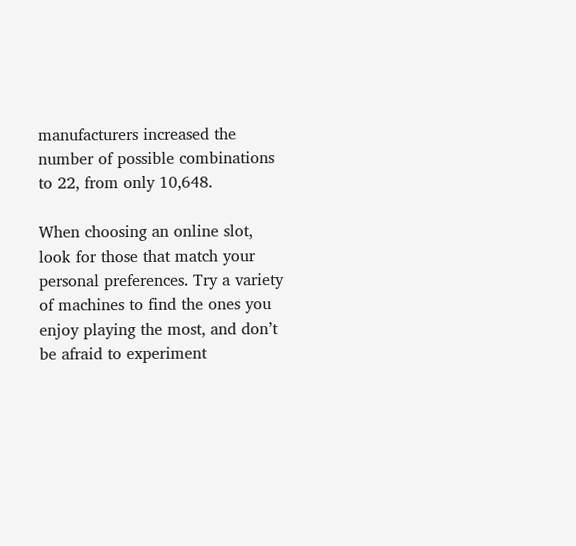manufacturers increased the number of possible combinations to 22, from only 10,648.

When choosing an online slot, look for those that match your personal preferences. Try a variety of machines to find the ones you enjoy playing the most, and don’t be afraid to experiment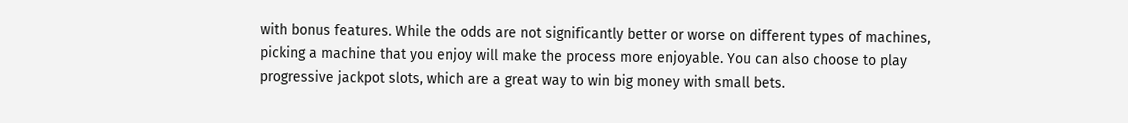with bonus features. While the odds are not significantly better or worse on different types of machines, picking a machine that you enjoy will make the process more enjoyable. You can also choose to play progressive jackpot slots, which are a great way to win big money with small bets.